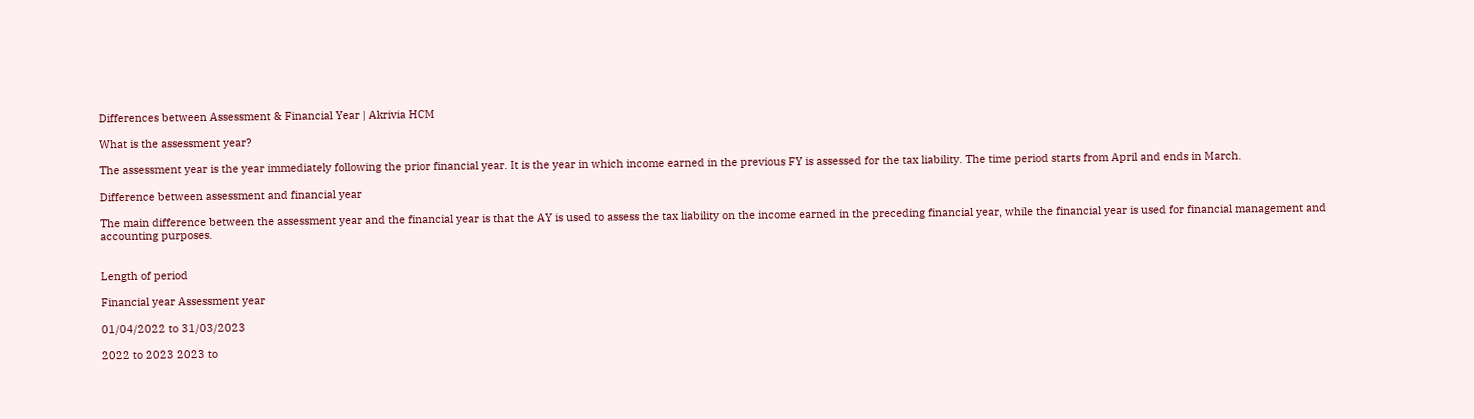Differences between Assessment & Financial Year | Akrivia HCM

What is the assessment year?

The assessment year is the year immediately following the prior financial year. It is the year in which income earned in the previous FY is assessed for the tax liability. The time period starts from April and ends in March.

Difference between assessment and financial year

The main difference between the assessment year and the financial year is that the AY is used to assess the tax liability on the income earned in the preceding financial year, while the financial year is used for financial management and accounting purposes.


Length of period

Financial year Assessment year

01/04/2022 to 31/03/2023

2022 to 2023 2023 to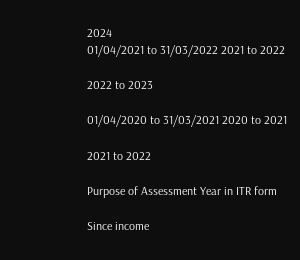2024
01/04/2021 to 31/03/2022 2021 to 2022

2022 to 2023

01/04/2020 to 31/03/2021 2020 to 2021

2021 to 2022

Purpose of Assessment Year in ITR form

Since income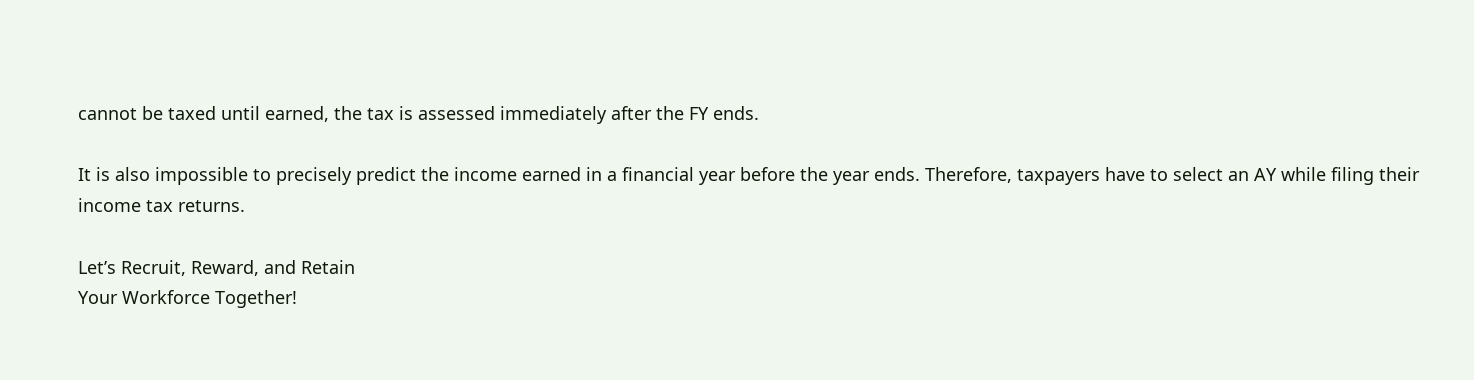cannot be taxed until earned, the tax is assessed immediately after the FY ends.

It is also impossible to precisely predict the income earned in a financial year before the year ends. Therefore, taxpayers have to select an AY while filing their income tax returns.

Let’s Recruit, Reward, and Retain
Your Workforce Together!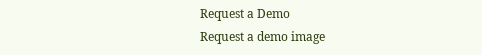Request a Demo
Request a demo image